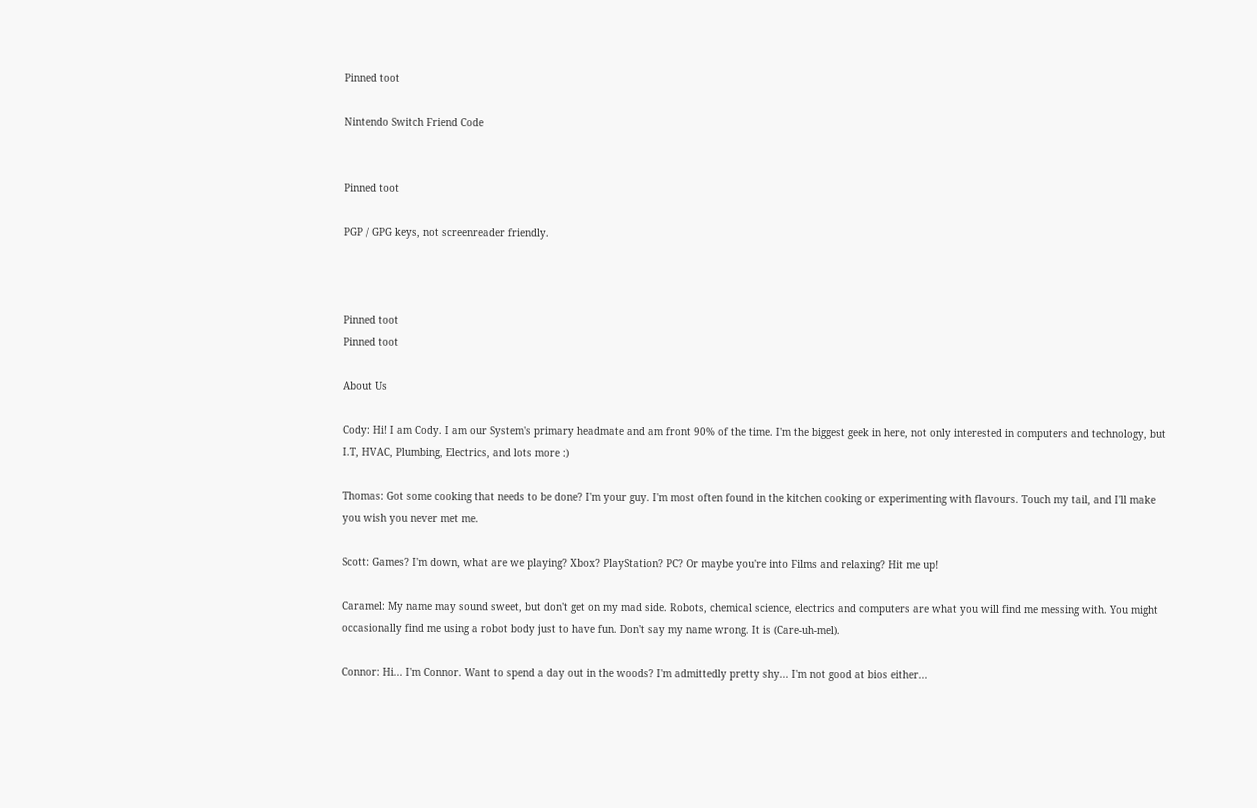Pinned toot

Nintendo Switch Friend Code


Pinned toot

PGP / GPG keys, not screenreader friendly.



Pinned toot
Pinned toot

About Us

Cody: Hi! I am Cody. I am our System's primary headmate and am front 90% of the time. I'm the biggest geek in here, not only interested in computers and technology, but I.T, HVAC, Plumbing, Electrics, and lots more :)

Thomas: Got some cooking that needs to be done? I'm your guy. I'm most often found in the kitchen cooking or experimenting with flavours. Touch my tail, and I'll make you wish you never met me.

Scott: Games? I'm down, what are we playing? Xbox? PlayStation? PC? Or maybe you're into Films and relaxing? Hit me up!

Caramel: My name may sound sweet, but don't get on my mad side. Robots, chemical science, electrics and computers are what you will find me messing with. You might occasionally find me using a robot body just to have fun. Don't say my name wrong. It is (Care-uh-mel).

Connor: Hi... I'm Connor. Want to spend a day out in the woods? I'm admittedly pretty shy... I'm not good at bios either...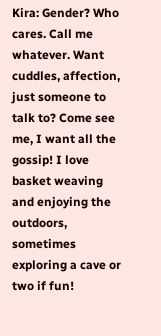Kira: Gender? Who cares. Call me whatever. Want cuddles, affection, just someone to talk to? Come see me, I want all the gossip! I love basket weaving and enjoying the outdoors, sometimes exploring a cave or two if fun!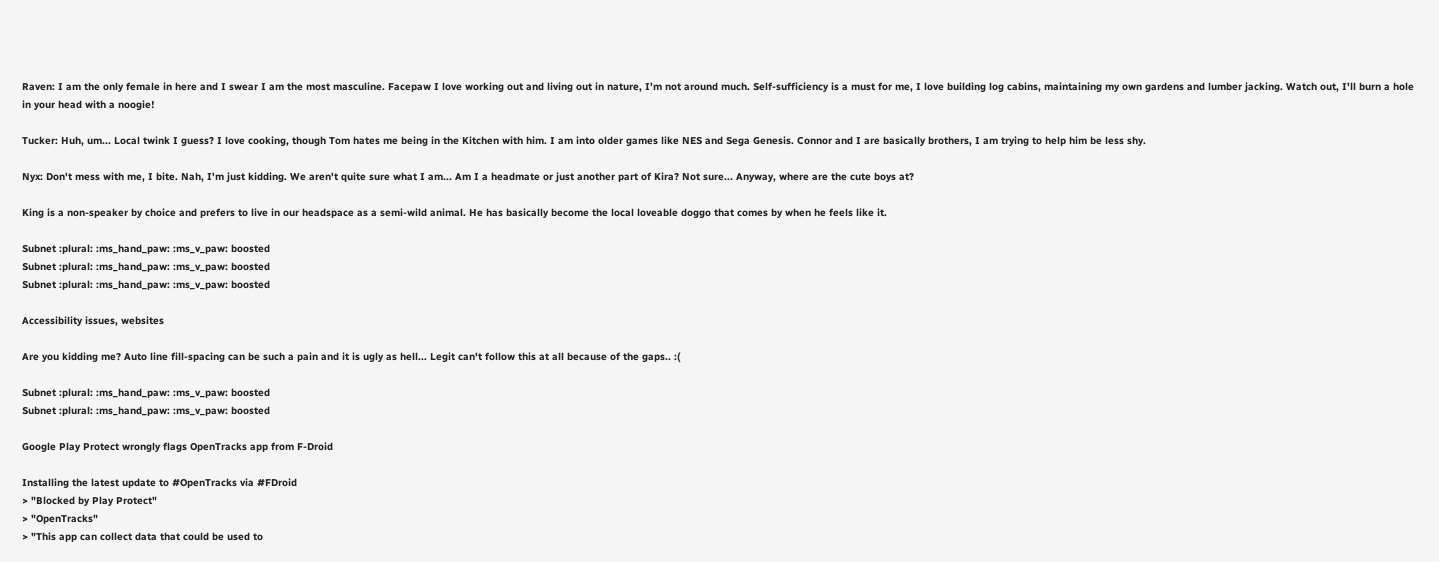Raven: I am the only female in here and I swear I am the most masculine. Facepaw I love working out and living out in nature, I'm not around much. Self-sufficiency is a must for me, I love building log cabins, maintaining my own gardens and lumber jacking. Watch out, I'll burn a hole in your head with a noogie!

Tucker: Huh, um... Local twink I guess? I love cooking, though Tom hates me being in the Kitchen with him. I am into older games like NES and Sega Genesis. Connor and I are basically brothers, I am trying to help him be less shy.

Nyx: Don't mess with me, I bite. Nah, I'm just kidding. We aren't quite sure what I am... Am I a headmate or just another part of Kira? Not sure... Anyway, where are the cute boys at?

King is a non-speaker by choice and prefers to live in our headspace as a semi-wild animal. He has basically become the local loveable doggo that comes by when he feels like it.

Subnet :plural: :ms_hand_paw: :ms_v_paw: boosted
Subnet :plural: :ms_hand_paw: :ms_v_paw: boosted
Subnet :plural: :ms_hand_paw: :ms_v_paw: boosted

Accessibility issues, websites

Are you kidding me? Auto line fill-spacing can be such a pain and it is ugly as hell... Legit can't follow this at all because of the gaps.. :(

Subnet :plural: :ms_hand_paw: :ms_v_paw: boosted
Subnet :plural: :ms_hand_paw: :ms_v_paw: boosted

Google Play Protect wrongly flags OpenTracks app from F-Droid

Installing the latest update to #OpenTracks via #FDroid
> "Blocked by Play Protect"
> "OpenTracks"
> "This app can collect data that could be used to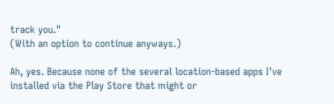track you."
(With an option to continue anyways.)

Ah, yes. Because none of the several location-based apps I've installed via the Play Store that might or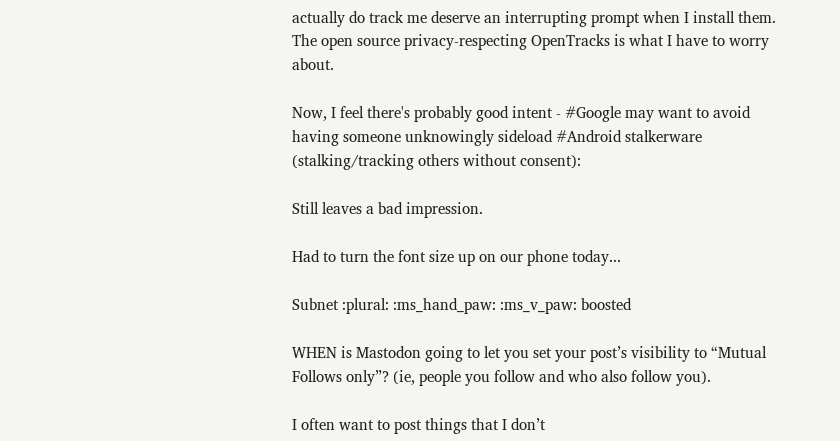actually do track me deserve an interrupting prompt when I install them. The open source privacy-respecting OpenTracks is what I have to worry about.

Now, I feel there's probably good intent - #Google may want to avoid having someone unknowingly sideload #Android stalkerware (stalking/tracking others without consent):

Still leaves a bad impression.

Had to turn the font size up on our phone today...

Subnet :plural: :ms_hand_paw: :ms_v_paw: boosted

WHEN is Mastodon going to let you set your post’s visibility to “Mutual Follows only”? (ie, people you follow and who also follow you).

I often want to post things that I don’t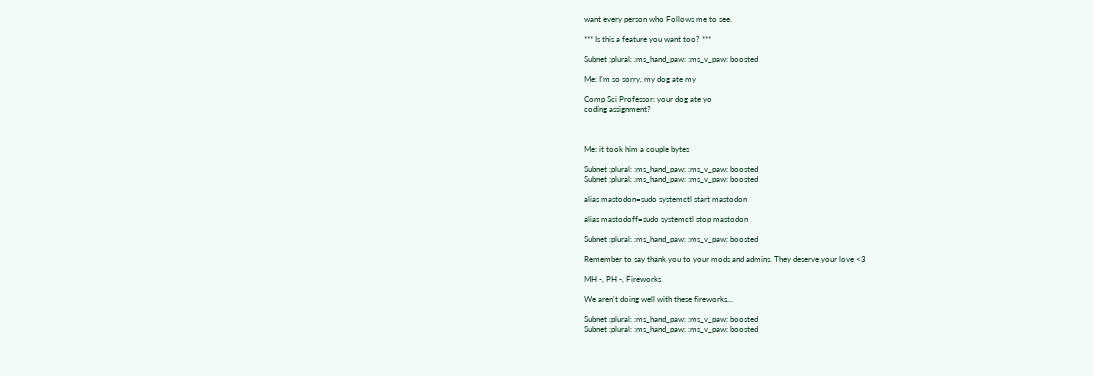want every person who Follows me to see.

*** Is this a feature you want too? ***

Subnet :plural: :ms_hand_paw: :ms_v_paw: boosted

Me: I'm so sorry, my dog ate my

Comp Sci Professor: your dog ate yo
coding assignment?



Me: it took him a couple bytes

Subnet :plural: :ms_hand_paw: :ms_v_paw: boosted
Subnet :plural: :ms_hand_paw: :ms_v_paw: boosted

alias mastodon=sudo systemctl start mastodon

alias mastodoff=sudo systemctl stop mastodon

Subnet :plural: :ms_hand_paw: :ms_v_paw: boosted

Remember to say thank you to your mods and admins. They deserve your love <3

MH -, PH -, Fireworks

We aren't doing well with these fireworks...

Subnet :plural: :ms_hand_paw: :ms_v_paw: boosted
Subnet :plural: :ms_hand_paw: :ms_v_paw: boosted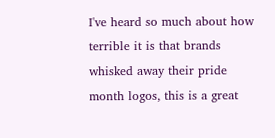I've heard so much about how terrible it is that brands whisked away their pride month logos, this is a great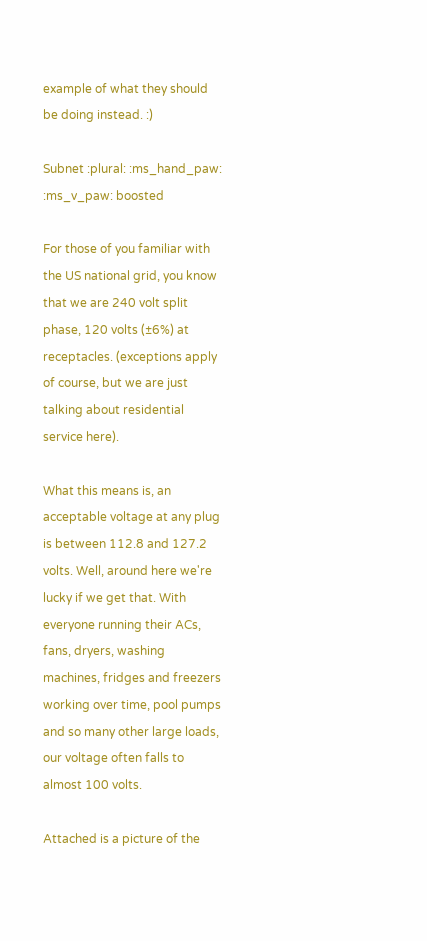example of what they should be doing instead. :)

Subnet :plural: :ms_hand_paw: :ms_v_paw: boosted

For those of you familiar with the US national grid, you know that we are 240 volt split phase, 120 volts (±6%) at receptacles. (exceptions apply of course, but we are just talking about residential service here).

What this means is, an acceptable voltage at any plug is between 112.8 and 127.2 volts. Well, around here we're lucky if we get that. With everyone running their ACs, fans, dryers, washing machines, fridges and freezers working over time, pool pumps and so many other large loads, our voltage often falls to almost 100 volts.

Attached is a picture of the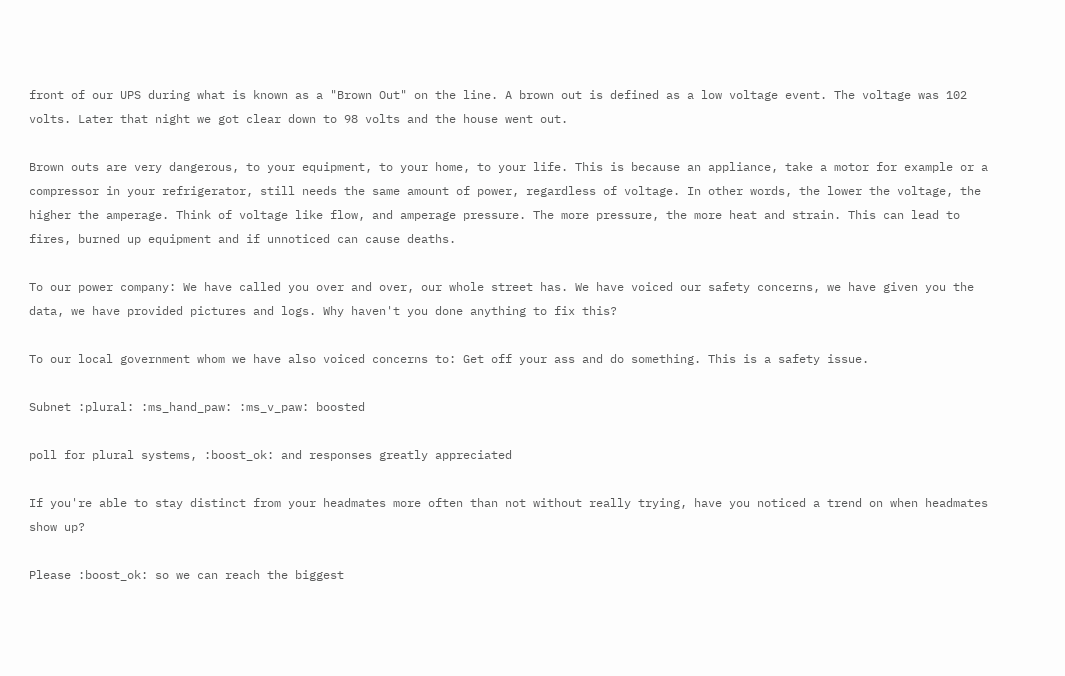front of our UPS during what is known as a "Brown Out" on the line. A brown out is defined as a low voltage event. The voltage was 102 volts. Later that night we got clear down to 98 volts and the house went out.

Brown outs are very dangerous, to your equipment, to your home, to your life. This is because an appliance, take a motor for example or a compressor in your refrigerator, still needs the same amount of power, regardless of voltage. In other words, the lower the voltage, the higher the amperage. Think of voltage like flow, and amperage pressure. The more pressure, the more heat and strain. This can lead to fires, burned up equipment and if unnoticed can cause deaths.

To our power company: We have called you over and over, our whole street has. We have voiced our safety concerns, we have given you the data, we have provided pictures and logs. Why haven't you done anything to fix this?

To our local government whom we have also voiced concerns to: Get off your ass and do something. This is a safety issue.

Subnet :plural: :ms_hand_paw: :ms_v_paw: boosted

poll for plural systems, :boost_ok: and responses greatly appreciated

If you're able to stay distinct from your headmates more often than not without really trying, have you noticed a trend on when headmates show up?

Please :boost_ok: so we can reach the biggest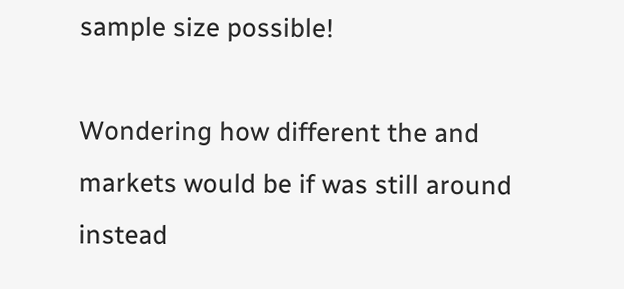sample size possible!

Wondering how different the and markets would be if was still around instead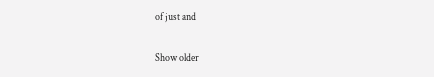of just and

Show older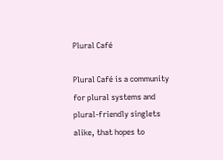Plural Café

Plural Café is a community for plural systems and plural-friendly singlets alike, that hopes to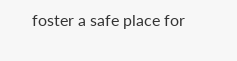foster a safe place for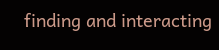finding and interacting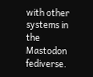with other systems in the Mastodon fediverse.